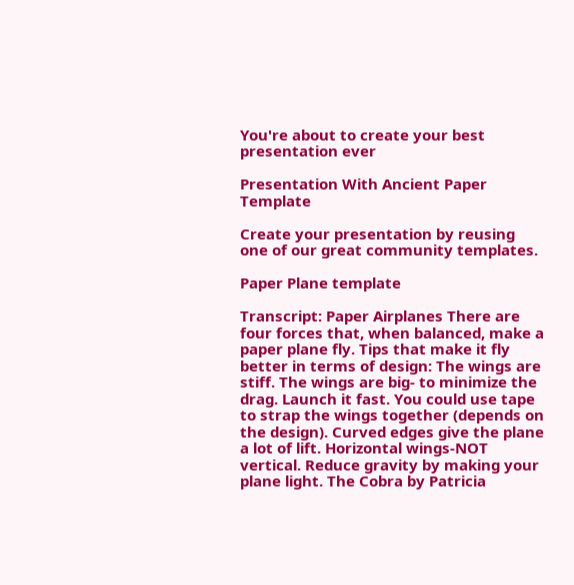You're about to create your best presentation ever

Presentation With Ancient Paper Template

Create your presentation by reusing one of our great community templates.

Paper Plane template

Transcript: Paper Airplanes There are four forces that, when balanced, make a paper plane fly. Tips that make it fly better in terms of design: The wings are stiff. The wings are big- to minimize the drag. Launch it fast. You could use tape to strap the wings together (depends on the design). Curved edges give the plane a lot of lift. Horizontal wings-NOT vertical. Reduce gravity by making your plane light. The Cobra by Patricia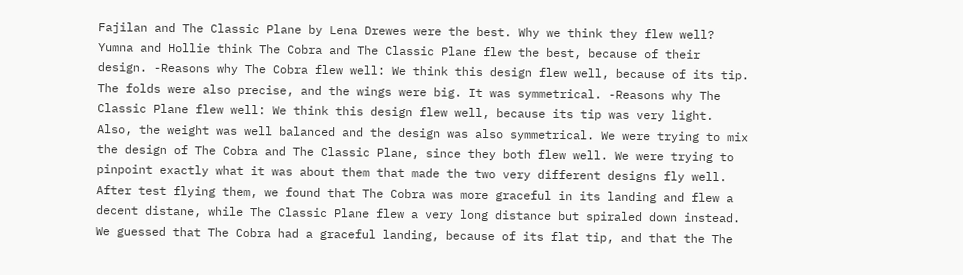Fajilan and The Classic Plane by Lena Drewes were the best. Why we think they flew well? Yumna and Hollie think The Cobra and The Classic Plane flew the best, because of their design. -Reasons why The Cobra flew well: We think this design flew well, because of its tip. The folds were also precise, and the wings were big. It was symmetrical. -Reasons why The Classic Plane flew well: We think this design flew well, because its tip was very light. Also, the weight was well balanced and the design was also symmetrical. We were trying to mix the design of The Cobra and The Classic Plane, since they both flew well. We were trying to pinpoint exactly what it was about them that made the two very different designs fly well. After test flying them, we found that The Cobra was more graceful in its landing and flew a decent distane, while The Classic Plane flew a very long distance but spiraled down instead. We guessed that The Cobra had a graceful landing, because of its flat tip, and that the The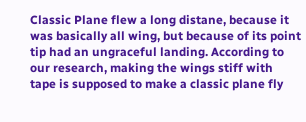Classic Plane flew a long distane, because it was basically all wing, but because of its point tip had an ungraceful landing. According to our research, making the wings stiff with tape is supposed to make a classic plane fly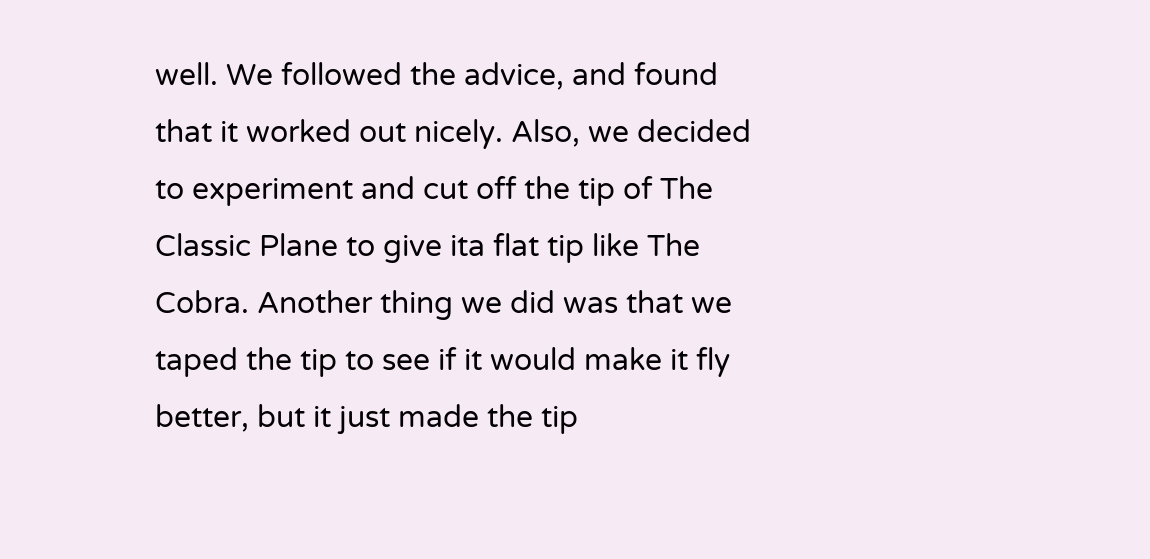well. We followed the advice, and found that it worked out nicely. Also, we decided to experiment and cut off the tip of The Classic Plane to give ita flat tip like The Cobra. Another thing we did was that we taped the tip to see if it would make it fly better, but it just made the tip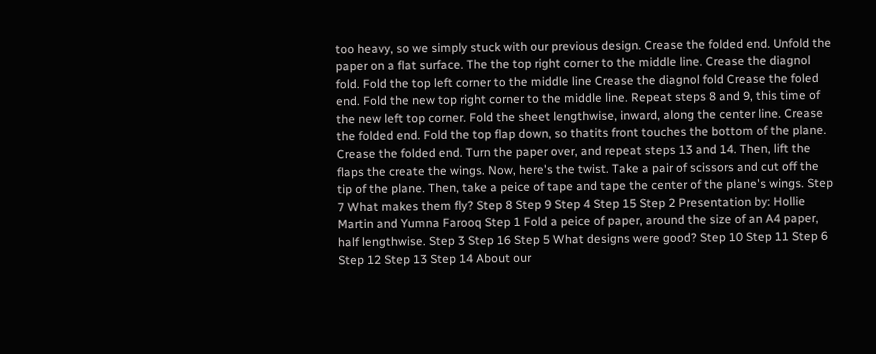too heavy, so we simply stuck with our previous design. Crease the folded end. Unfold the paper on a flat surface. The the top right corner to the middle line. Crease the diagnol fold. Fold the top left corner to the middle line Crease the diagnol fold Crease the foled end. Fold the new top right corner to the middle line. Repeat steps 8 and 9, this time of the new left top corner. Fold the sheet lengthwise, inward, along the center line. Crease the folded end. Fold the top flap down, so thatits front touches the bottom of the plane. Crease the folded end. Turn the paper over, and repeat steps 13 and 14. Then, lift the flaps the create the wings. Now, here's the twist. Take a pair of scissors and cut off the tip of the plane. Then, take a peice of tape and tape the center of the plane's wings. Step 7 What makes them fly? Step 8 Step 9 Step 4 Step 15 Step 2 Presentation by: Hollie Martin and Yumna Farooq Step 1 Fold a peice of paper, around the size of an A4 paper, half lengthwise. Step 3 Step 16 Step 5 What designs were good? Step 10 Step 11 Step 6 Step 12 Step 13 Step 14 About our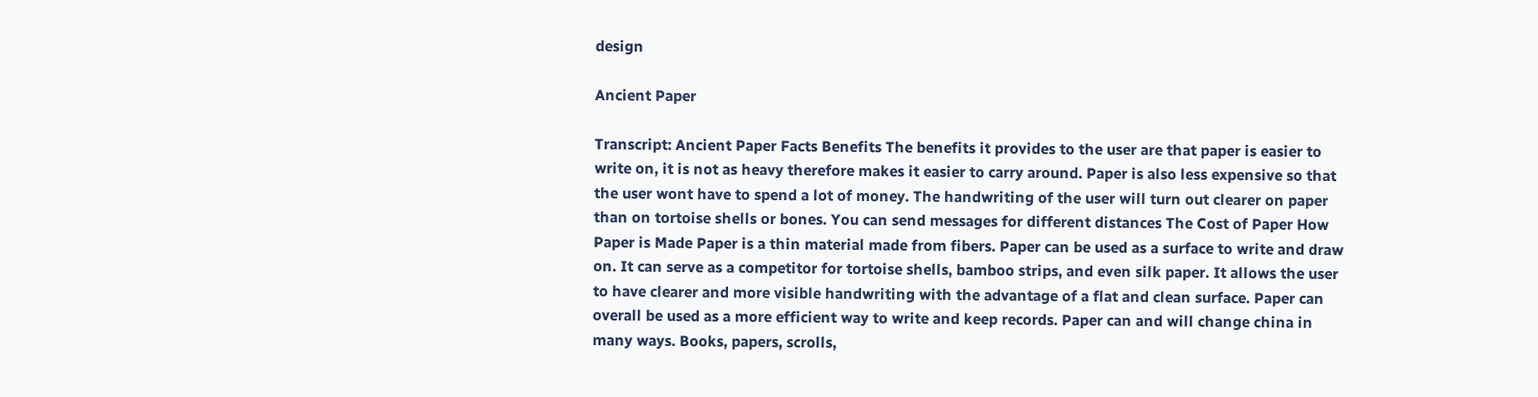design

Ancient Paper

Transcript: Ancient Paper Facts Benefits The benefits it provides to the user are that paper is easier to write on, it is not as heavy therefore makes it easier to carry around. Paper is also less expensive so that the user wont have to spend a lot of money. The handwriting of the user will turn out clearer on paper than on tortoise shells or bones. You can send messages for different distances The Cost of Paper How Paper is Made Paper is a thin material made from fibers. Paper can be used as a surface to write and draw on. It can serve as a competitor for tortoise shells, bamboo strips, and even silk paper. It allows the user to have clearer and more visible handwriting with the advantage of a flat and clean surface. Paper can overall be used as a more efficient way to write and keep records. Paper can and will change china in many ways. Books, papers, scrolls,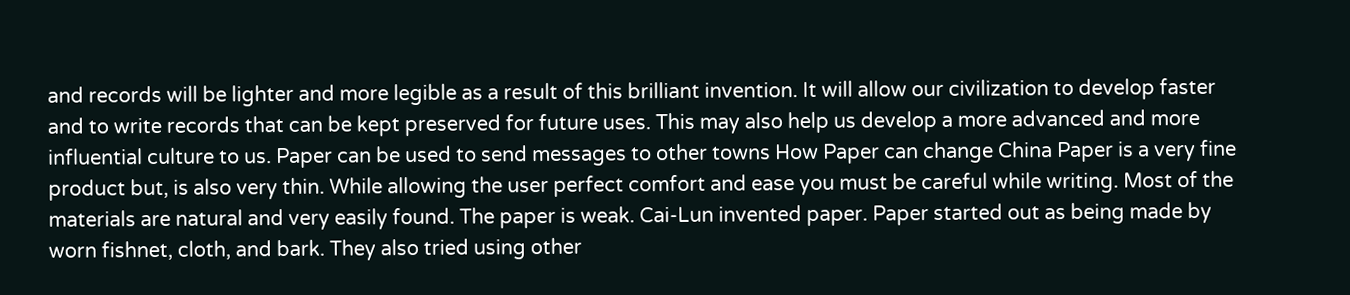and records will be lighter and more legible as a result of this brilliant invention. It will allow our civilization to develop faster and to write records that can be kept preserved for future uses. This may also help us develop a more advanced and more influential culture to us. Paper can be used to send messages to other towns How Paper can change China Paper is a very fine product but, is also very thin. While allowing the user perfect comfort and ease you must be careful while writing. Most of the materials are natural and very easily found. The paper is weak. Cai-Lun invented paper. Paper started out as being made by worn fishnet, cloth, and bark. They also tried using other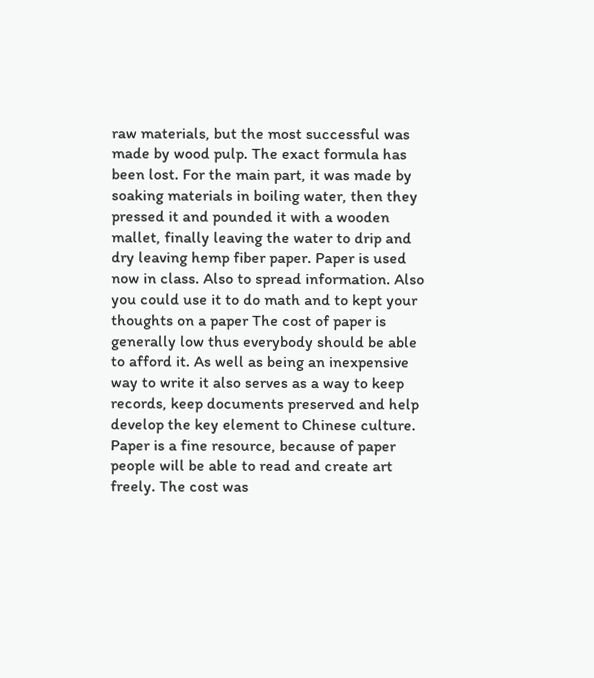raw materials, but the most successful was made by wood pulp. The exact formula has been lost. For the main part, it was made by soaking materials in boiling water, then they pressed it and pounded it with a wooden mallet, finally leaving the water to drip and dry leaving hemp fiber paper. Paper is used now in class. Also to spread information. Also you could use it to do math and to kept your thoughts on a paper The cost of paper is generally low thus everybody should be able to afford it. As well as being an inexpensive way to write it also serves as a way to keep records, keep documents preserved and help develop the key element to Chinese culture. Paper is a fine resource, because of paper people will be able to read and create art freely. The cost was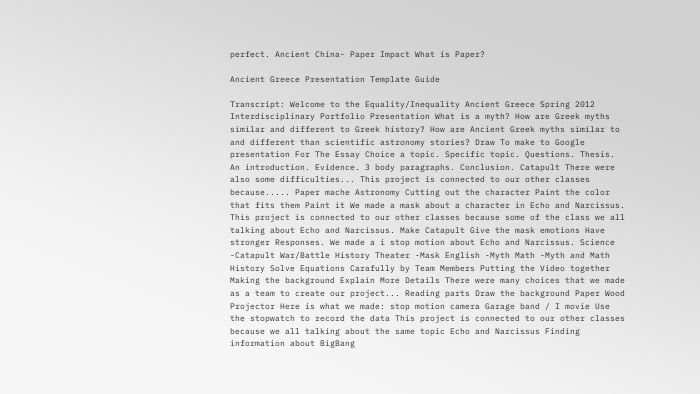perfect. Ancient China- Paper Impact What is Paper?

Ancient Greece Presentation Template Guide

Transcript: Welcome to the Equality/Inequality Ancient Greece Spring 2012 Interdisciplinary Portfolio Presentation What is a myth? How are Greek myths similar and different to Greek history? How are Ancient Greek myths similar to and different than scientific astronomy stories? Draw To make to Google presentation For The Essay Choice a topic. Specific topic. Questions. Thesis. An introduction. Evidence. 3 body paragraphs. Conclusion. Catapult There were also some difficulties... This project is connected to our other classes because..... Paper mache Astronomy Cutting out the character Paint the color that fits them Paint it We made a mask about a character in Echo and Narcissus. This project is connected to our other classes because some of the class we all talking about Echo and Narcissus. Make Catapult Give the mask emotions Have stronger Responses. We made a i stop motion about Echo and Narcissus. Science -Catapult War/Battle History Theater -Mask English -Myth Math -Myth and Math History Solve Equations Carafully by Team Members Putting the Video together Making the background Explain More Details There were many choices that we made as a team to create our project... Reading parts Draw the background Paper Wood Projector Here is what we made: stop motion camera Garage band / I movie Use the stopwatch to record the data This project is connected to our other classes because we all talking about the same topic Echo and Narcissus Finding information about BigBang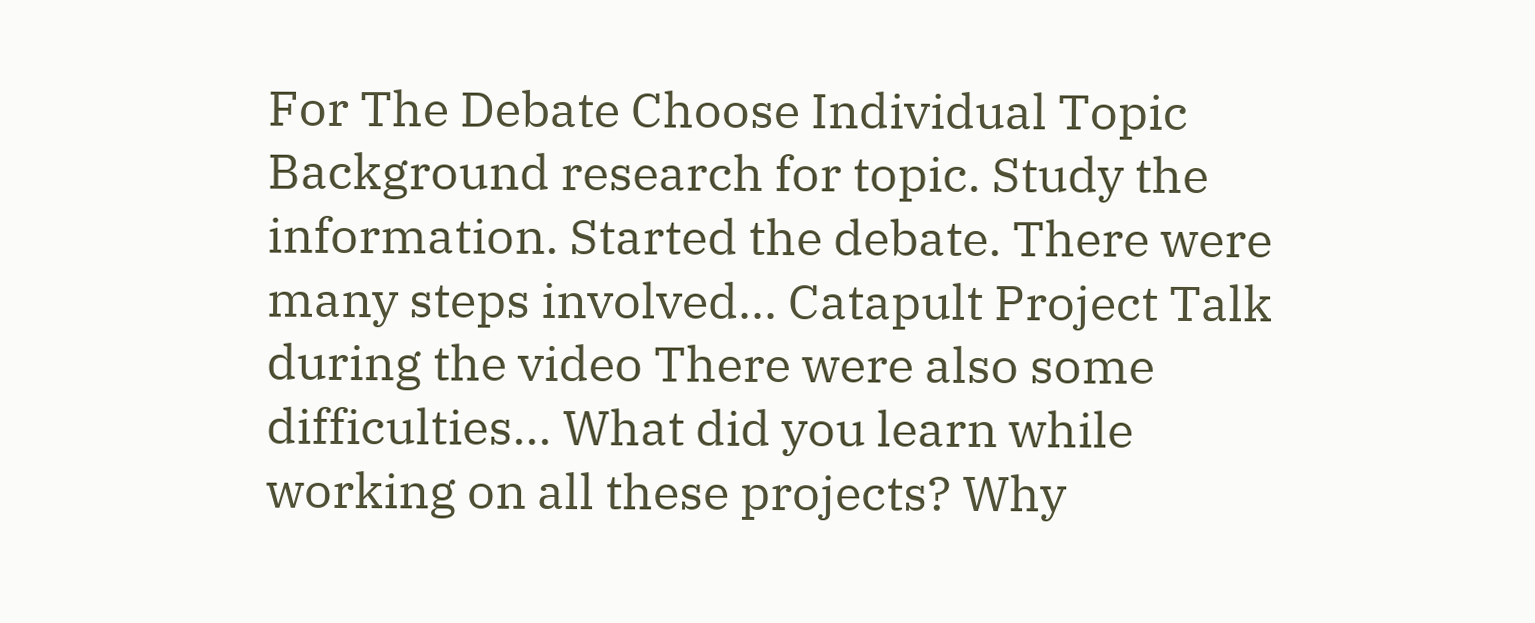For The Debate Choose Individual Topic Background research for topic. Study the information. Started the debate. There were many steps involved... Catapult Project Talk during the video There were also some difficulties... What did you learn while working on all these projects? Why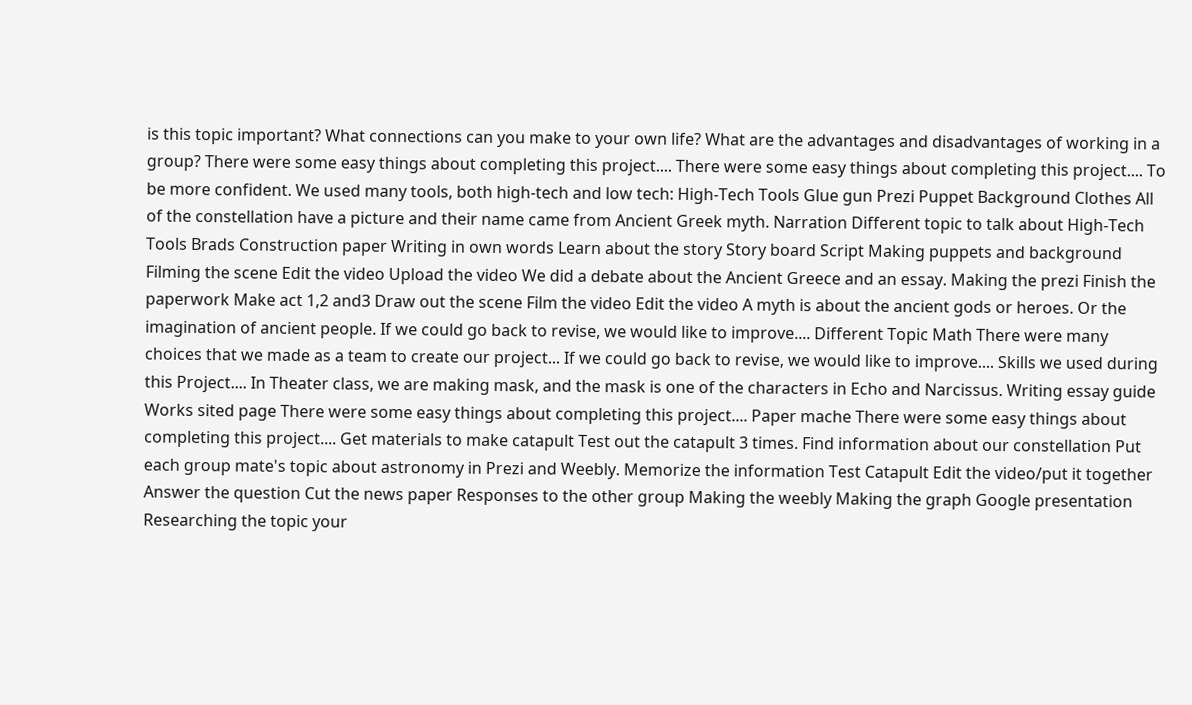is this topic important? What connections can you make to your own life? What are the advantages and disadvantages of working in a group? There were some easy things about completing this project.... There were some easy things about completing this project.... To be more confident. We used many tools, both high-tech and low tech: High-Tech Tools Glue gun Prezi Puppet Background Clothes All of the constellation have a picture and their name came from Ancient Greek myth. Narration Different topic to talk about High-Tech Tools Brads Construction paper Writing in own words Learn about the story Story board Script Making puppets and background Filming the scene Edit the video Upload the video We did a debate about the Ancient Greece and an essay. Making the prezi Finish the paperwork Make act 1,2 and3 Draw out the scene Film the video Edit the video A myth is about the ancient gods or heroes. Or the imagination of ancient people. If we could go back to revise, we would like to improve.... Different Topic Math There were many choices that we made as a team to create our project... If we could go back to revise, we would like to improve.... Skills we used during this Project.... In Theater class, we are making mask, and the mask is one of the characters in Echo and Narcissus. Writing essay guide Works sited page There were some easy things about completing this project.... Paper mache There were some easy things about completing this project.... Get materials to make catapult Test out the catapult 3 times. Find information about our constellation Put each group mate's topic about astronomy in Prezi and Weebly. Memorize the information Test Catapult Edit the video/put it together Answer the question Cut the news paper Responses to the other group Making the weebly Making the graph Google presentation Researching the topic your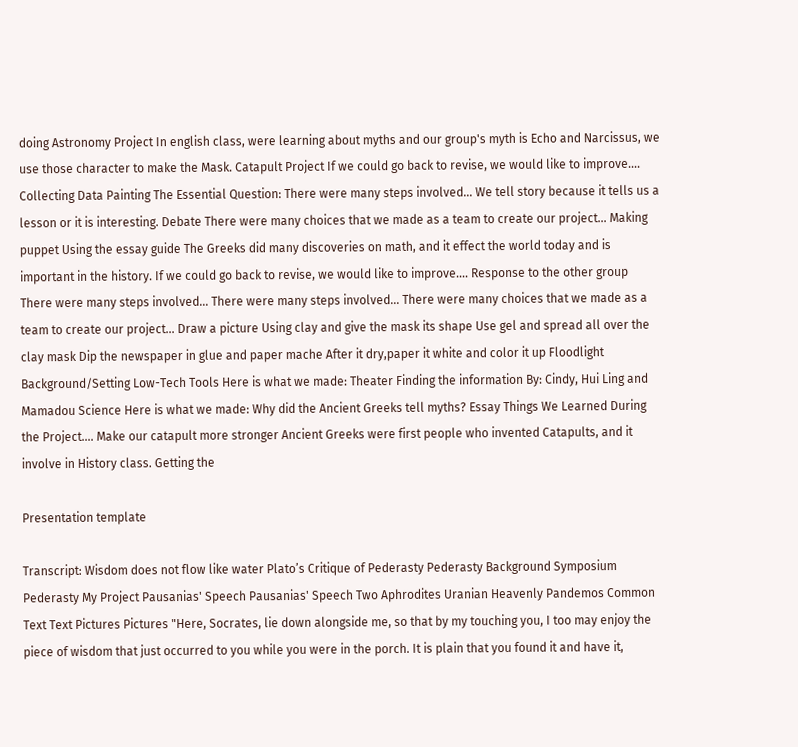doing Astronomy Project In english class, were learning about myths and our group's myth is Echo and Narcissus, we use those character to make the Mask. Catapult Project If we could go back to revise, we would like to improve.... Collecting Data Painting The Essential Question: There were many steps involved... We tell story because it tells us a lesson or it is interesting. Debate There were many choices that we made as a team to create our project... Making puppet Using the essay guide The Greeks did many discoveries on math, and it effect the world today and is important in the history. If we could go back to revise, we would like to improve.... Response to the other group There were many steps involved... There were many steps involved... There were many choices that we made as a team to create our project... Draw a picture Using clay and give the mask its shape Use gel and spread all over the clay mask Dip the newspaper in glue and paper mache After it dry,paper it white and color it up Floodlight Background/Setting Low-Tech Tools Here is what we made: Theater Finding the information By: Cindy, Hui Ling and Mamadou Science Here is what we made: Why did the Ancient Greeks tell myths? Essay Things We Learned During the Project.... Make our catapult more stronger Ancient Greeks were first people who invented Catapults, and it involve in History class. Getting the

Presentation template

Transcript: Wisdom does not flow like water Plato’s Critique of Pederasty Pederasty Background Symposium Pederasty My Project Pausanias' Speech Pausanias' Speech Two Aphrodites Uranian Heavenly Pandemos Common Text Text Pictures Pictures "Here, Socrates, lie down alongside me, so that by my touching you, I too may enjoy the piece of wisdom that just occurred to you while you were in the porch. It is plain that you found it and have it,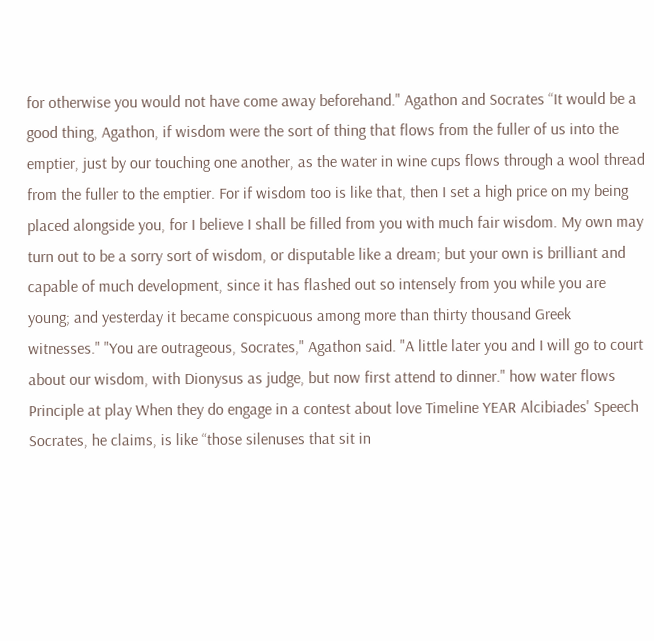for otherwise you would not have come away beforehand." Agathon and Socrates “It would be a good thing, Agathon, if wisdom were the sort of thing that flows from the fuller of us into the emptier, just by our touching one another, as the water in wine cups flows through a wool thread from the fuller to the emptier. For if wisdom too is like that, then I set a high price on my being placed alongside you, for I believe I shall be filled from you with much fair wisdom. My own may turn out to be a sorry sort of wisdom, or disputable like a dream; but your own is brilliant and capable of much development, since it has flashed out so intensely from you while you are young; and yesterday it became conspicuous among more than thirty thousand Greek witnesses." "You are outrageous, Socrates," Agathon said. "A little later you and I will go to court about our wisdom, with Dionysus as judge, but now first attend to dinner." how water flows Principle at play When they do engage in a contest about love Timeline YEAR Alcibiades' Speech Socrates, he claims, is like “those silenuses that sit in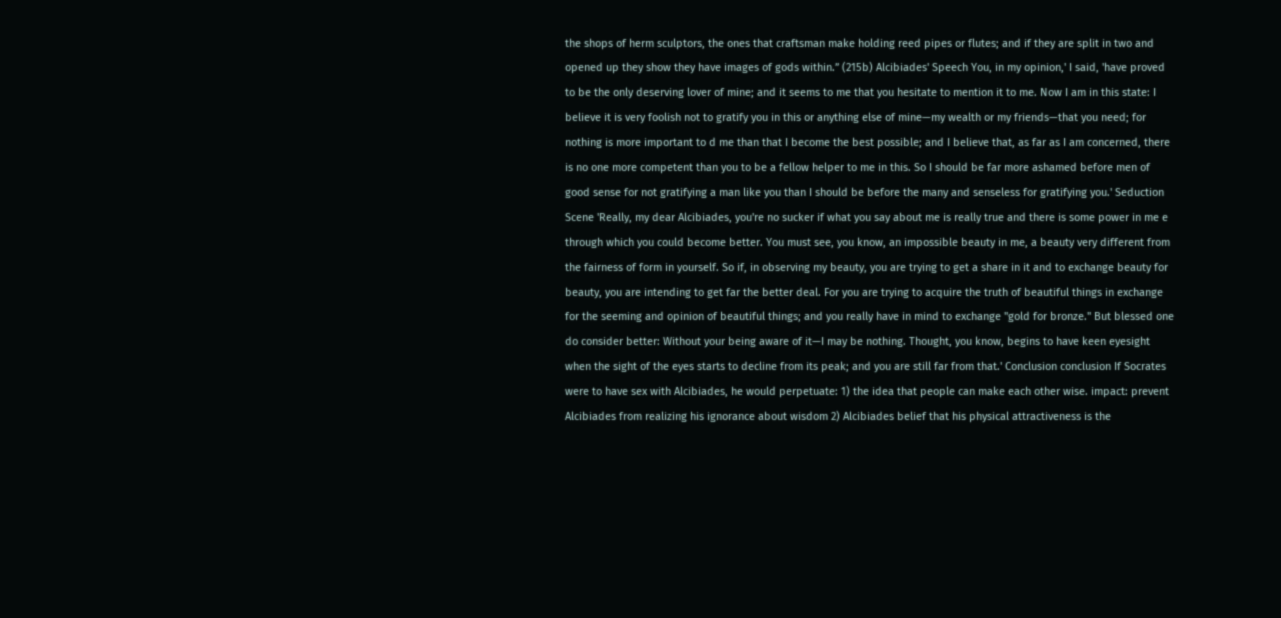the shops of herm sculptors, the ones that craftsman make holding reed pipes or flutes; and if they are split in two and opened up they show they have images of gods within.” (215b) Alcibiades' Speech You, in my opinion,' I said, 'have proved to be the only deserving lover of mine; and it seems to me that you hesitate to mention it to me. Now I am in this state: I believe it is very foolish not to gratify you in this or anything else of mine—my wealth or my friends—that you need; for nothing is more important to d me than that I become the best possible; and I believe that, as far as I am concerned, there is no one more competent than you to be a fellow helper to me in this. So I should be far more ashamed before men of good sense for not gratifying a man like you than I should be before the many and senseless for gratifying you.' Seduction Scene 'Really, my dear Alcibiades, you're no sucker if what you say about me is really true and there is some power in me e through which you could become better. You must see, you know, an impossible beauty in me, a beauty very different from the fairness of form in yourself. So if, in observing my beauty, you are trying to get a share in it and to exchange beauty for beauty, you are intending to get far the better deal. For you are trying to acquire the truth of beautiful things in exchange for the seeming and opinion of beautiful things; and you really have in mind to exchange "gold for bronze." But blessed one do consider better: Without your being aware of it—I may be nothing. Thought, you know, begins to have keen eyesight when the sight of the eyes starts to decline from its peak; and you are still far from that.' Conclusion conclusion If Socrates were to have sex with Alcibiades, he would perpetuate: 1) the idea that people can make each other wise. impact: prevent Alcibiades from realizing his ignorance about wisdom 2) Alcibiades belief that his physical attractiveness is the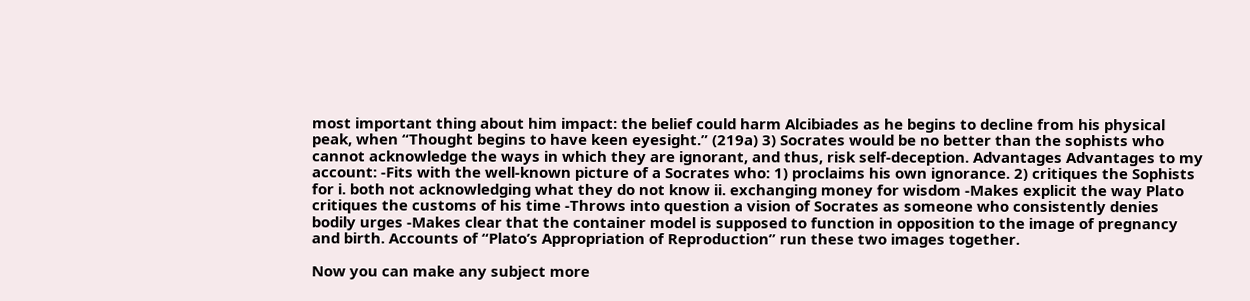most important thing about him impact: the belief could harm Alcibiades as he begins to decline from his physical peak, when “Thought begins to have keen eyesight.” (219a) 3) Socrates would be no better than the sophists who cannot acknowledge the ways in which they are ignorant, and thus, risk self-deception. Advantages Advantages to my account: -Fits with the well-known picture of a Socrates who: 1) proclaims his own ignorance. 2) critiques the Sophists for i. both not acknowledging what they do not know ii. exchanging money for wisdom -Makes explicit the way Plato critiques the customs of his time -Throws into question a vision of Socrates as someone who consistently denies bodily urges -Makes clear that the container model is supposed to function in opposition to the image of pregnancy and birth. Accounts of “Plato’s Appropriation of Reproduction” run these two images together.

Now you can make any subject more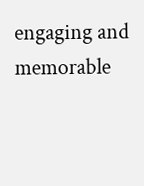engaging and memorable